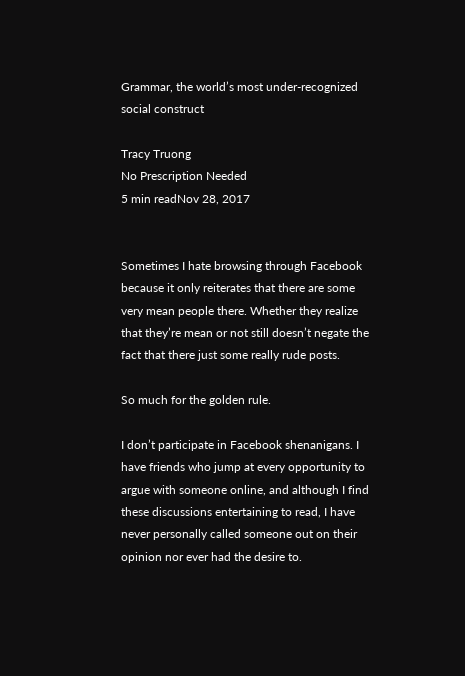Grammar, the world’s most under-recognized social construct

Tracy Truong
No Prescription Needed
5 min readNov 28, 2017


Sometimes I hate browsing through Facebook because it only reiterates that there are some very mean people there. Whether they realize that they’re mean or not still doesn’t negate the fact that there just some really rude posts.

So much for the golden rule.

I don’t participate in Facebook shenanigans. I have friends who jump at every opportunity to argue with someone online, and although I find these discussions entertaining to read, I have never personally called someone out on their opinion nor ever had the desire to.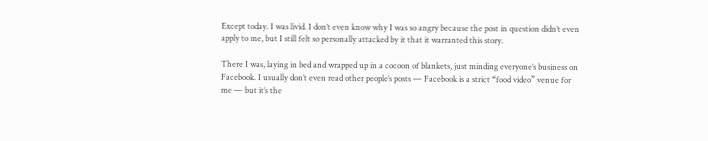Except today. I was livid. I don’t even know why I was so angry because the post in question didn’t even apply to me, but I still felt so personally attacked by it that it warranted this story.

There I was, laying in bed and wrapped up in a cocoon of blankets, just minding everyone’s business on Facebook. I usually don’t even read other people’s posts — Facebook is a strict “food video” venue for me — but it’s the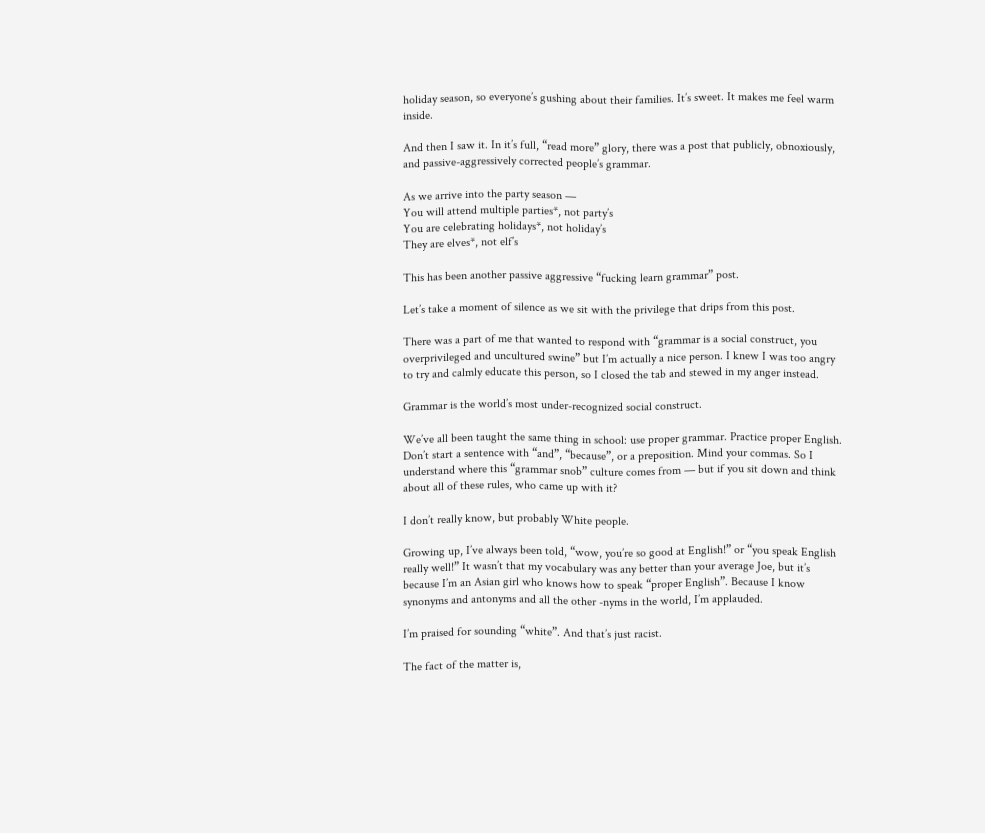holiday season, so everyone’s gushing about their families. It’s sweet. It makes me feel warm inside.

And then I saw it. In it’s full, “read more” glory, there was a post that publicly, obnoxiously, and passive-aggressively corrected people’s grammar.

As we arrive into the party season —
You will attend multiple parties*, not party’s
You are celebrating holidays*, not holiday’s
They are elves*, not elf’s

This has been another passive aggressive “fucking learn grammar” post.

Let’s take a moment of silence as we sit with the privilege that drips from this post.

There was a part of me that wanted to respond with “grammar is a social construct, you overprivileged and uncultured swine” but I’m actually a nice person. I knew I was too angry to try and calmly educate this person, so I closed the tab and stewed in my anger instead.

Grammar is the world’s most under-recognized social construct.

We’ve all been taught the same thing in school: use proper grammar. Practice proper English. Don’t start a sentence with “and”, “because”, or a preposition. Mind your commas. So I understand where this “grammar snob” culture comes from — but if you sit down and think about all of these rules, who came up with it?

I don’t really know, but probably White people.

Growing up, I’ve always been told, “wow, you’re so good at English!” or “you speak English really well!” It wasn’t that my vocabulary was any better than your average Joe, but it’s because I’m an Asian girl who knows how to speak “proper English”. Because I know synonyms and antonyms and all the other -nyms in the world, I’m applauded.

I’m praised for sounding “white”. And that’s just racist.

The fact of the matter is,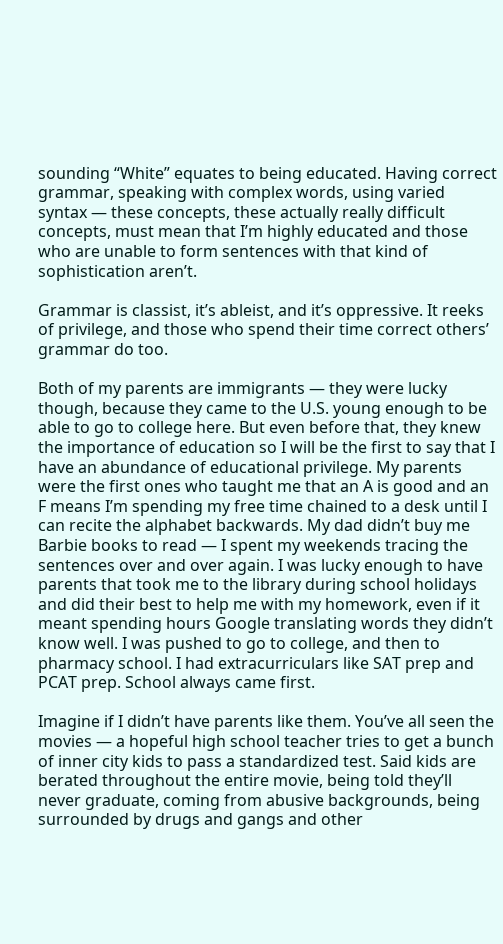sounding “White” equates to being educated. Having correct grammar, speaking with complex words, using varied syntax — these concepts, these actually really difficult concepts, must mean that I’m highly educated and those who are unable to form sentences with that kind of sophistication aren’t.

Grammar is classist, it’s ableist, and it’s oppressive. It reeks of privilege, and those who spend their time correct others’ grammar do too.

Both of my parents are immigrants — they were lucky though, because they came to the U.S. young enough to be able to go to college here. But even before that, they knew the importance of education so I will be the first to say that I have an abundance of educational privilege. My parents were the first ones who taught me that an A is good and an F means I’m spending my free time chained to a desk until I can recite the alphabet backwards. My dad didn’t buy me Barbie books to read — I spent my weekends tracing the sentences over and over again. I was lucky enough to have parents that took me to the library during school holidays and did their best to help me with my homework, even if it meant spending hours Google translating words they didn’t know well. I was pushed to go to college, and then to pharmacy school. I had extracurriculars like SAT prep and PCAT prep. School always came first.

Imagine if I didn’t have parents like them. You’ve all seen the movies — a hopeful high school teacher tries to get a bunch of inner city kids to pass a standardized test. Said kids are berated throughout the entire movie, being told they’ll never graduate, coming from abusive backgrounds, being surrounded by drugs and gangs and other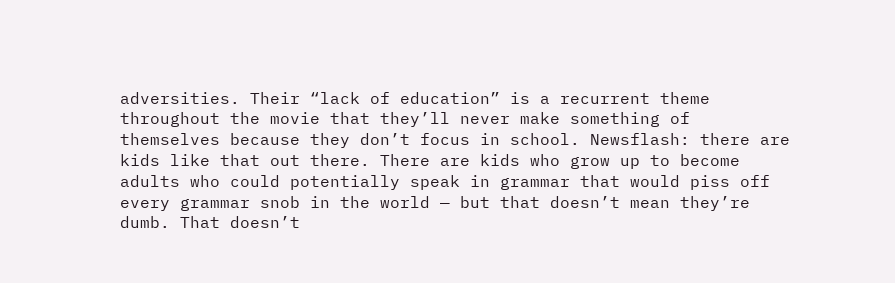adversities. Their “lack of education” is a recurrent theme throughout the movie that they’ll never make something of themselves because they don’t focus in school. Newsflash: there are kids like that out there. There are kids who grow up to become adults who could potentially speak in grammar that would piss off every grammar snob in the world — but that doesn’t mean they’re dumb. That doesn’t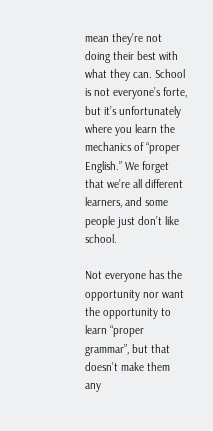mean they’re not doing their best with what they can. School is not everyone’s forte, but it’s unfortunately where you learn the mechanics of “proper English.” We forget that we’re all different learners, and some people just don’t like school.

Not everyone has the opportunity nor want the opportunity to learn “proper grammar”, but that doesn’t make them any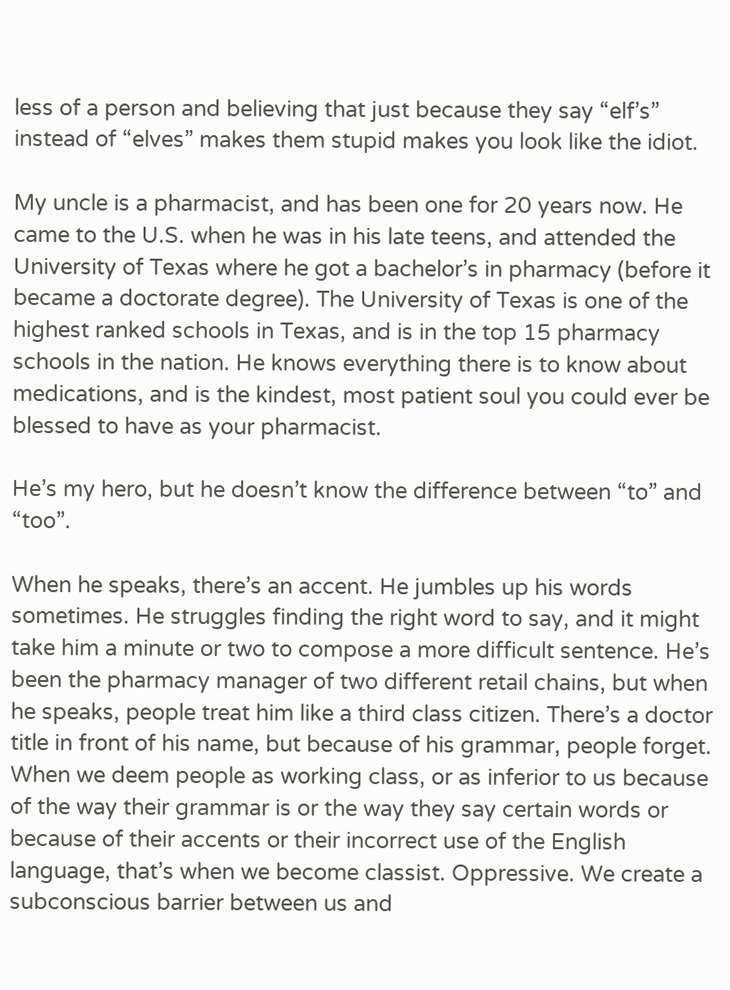less of a person and believing that just because they say “elf’s” instead of “elves” makes them stupid makes you look like the idiot.

My uncle is a pharmacist, and has been one for 20 years now. He came to the U.S. when he was in his late teens, and attended the University of Texas where he got a bachelor’s in pharmacy (before it became a doctorate degree). The University of Texas is one of the highest ranked schools in Texas, and is in the top 15 pharmacy schools in the nation. He knows everything there is to know about medications, and is the kindest, most patient soul you could ever be blessed to have as your pharmacist.

He’s my hero, but he doesn’t know the difference between “to” and “too”.

When he speaks, there’s an accent. He jumbles up his words sometimes. He struggles finding the right word to say, and it might take him a minute or two to compose a more difficult sentence. He’s been the pharmacy manager of two different retail chains, but when he speaks, people treat him like a third class citizen. There’s a doctor title in front of his name, but because of his grammar, people forget. When we deem people as working class, or as inferior to us because of the way their grammar is or the way they say certain words or because of their accents or their incorrect use of the English language, that’s when we become classist. Oppressive. We create a subconscious barrier between us and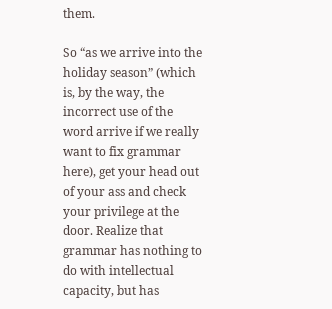them.

So “as we arrive into the holiday season” (which is, by the way, the incorrect use of the word arrive if we really want to fix grammar here), get your head out of your ass and check your privilege at the door. Realize that grammar has nothing to do with intellectual capacity, but has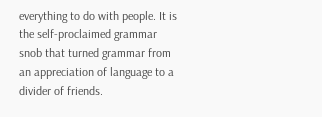everything to do with people. It is the self-proclaimed grammar snob that turned grammar from an appreciation of language to a divider of friends.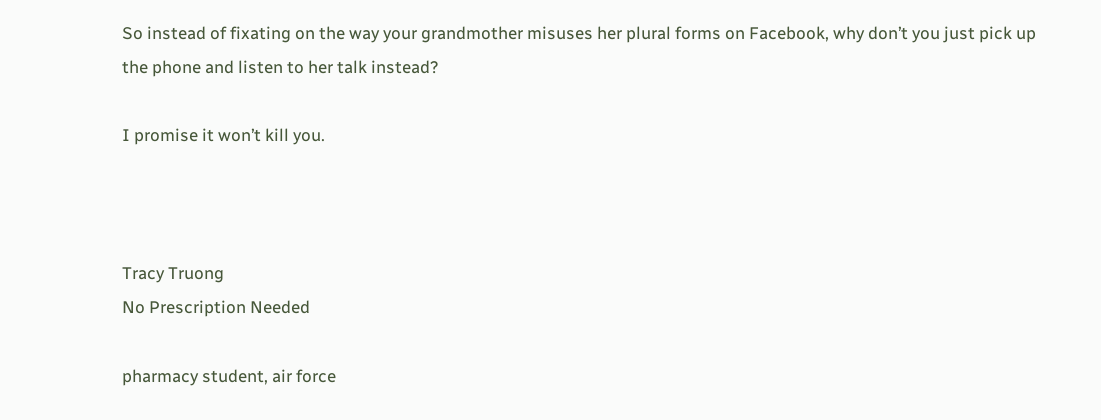So instead of fixating on the way your grandmother misuses her plural forms on Facebook, why don’t you just pick up the phone and listen to her talk instead?

I promise it won’t kill you.



Tracy Truong
No Prescription Needed

pharmacy student, air force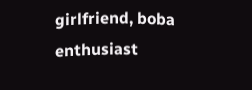girlfriend, boba enthusiast